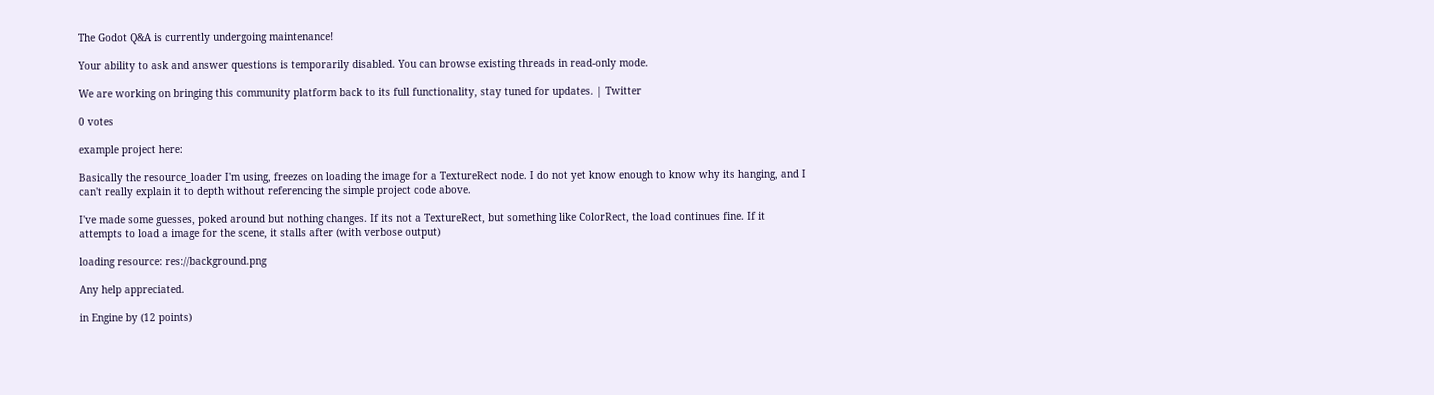The Godot Q&A is currently undergoing maintenance!

Your ability to ask and answer questions is temporarily disabled. You can browse existing threads in read-only mode.

We are working on bringing this community platform back to its full functionality, stay tuned for updates. | Twitter

0 votes

example project here:

Basically the resource_loader I'm using, freezes on loading the image for a TextureRect node. I do not yet know enough to know why its hanging, and I can't really explain it to depth without referencing the simple project code above.

I've made some guesses, poked around but nothing changes. If its not a TextureRect, but something like ColorRect, the load continues fine. If it attempts to load a image for the scene, it stalls after (with verbose output)

loading resource: res://background.png

Any help appreciated.

in Engine by (12 points)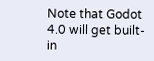Note that Godot 4.0 will get built-in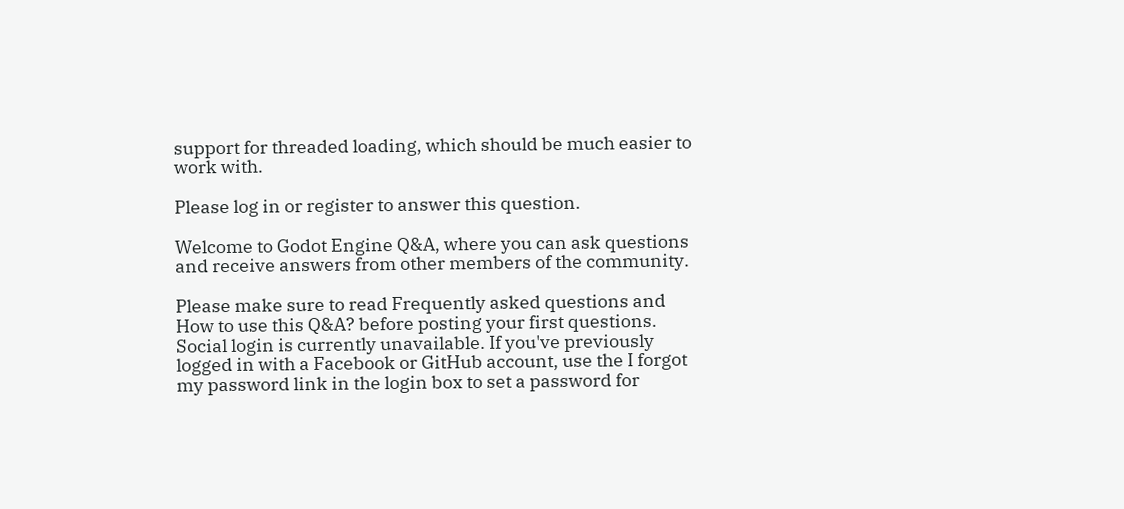support for threaded loading, which should be much easier to work with.

Please log in or register to answer this question.

Welcome to Godot Engine Q&A, where you can ask questions and receive answers from other members of the community.

Please make sure to read Frequently asked questions and How to use this Q&A? before posting your first questions.
Social login is currently unavailable. If you've previously logged in with a Facebook or GitHub account, use the I forgot my password link in the login box to set a password for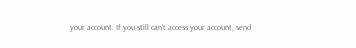your account. If you still can't access your account, send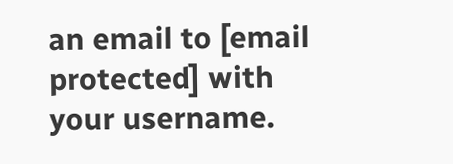an email to [email protected] with your username.